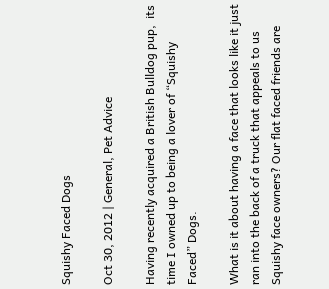Squishy Faced Dogs

Oct 30, 2012 | General, Pet Advice

Having recently acquired a British Bulldog pup,  its time I owned up to being a lover of “Squishy Faced” Dogs.

What is it about having a face that looks like it just ran into the back of a truck that appeals to us Squishy face owners? Our flat faced friends are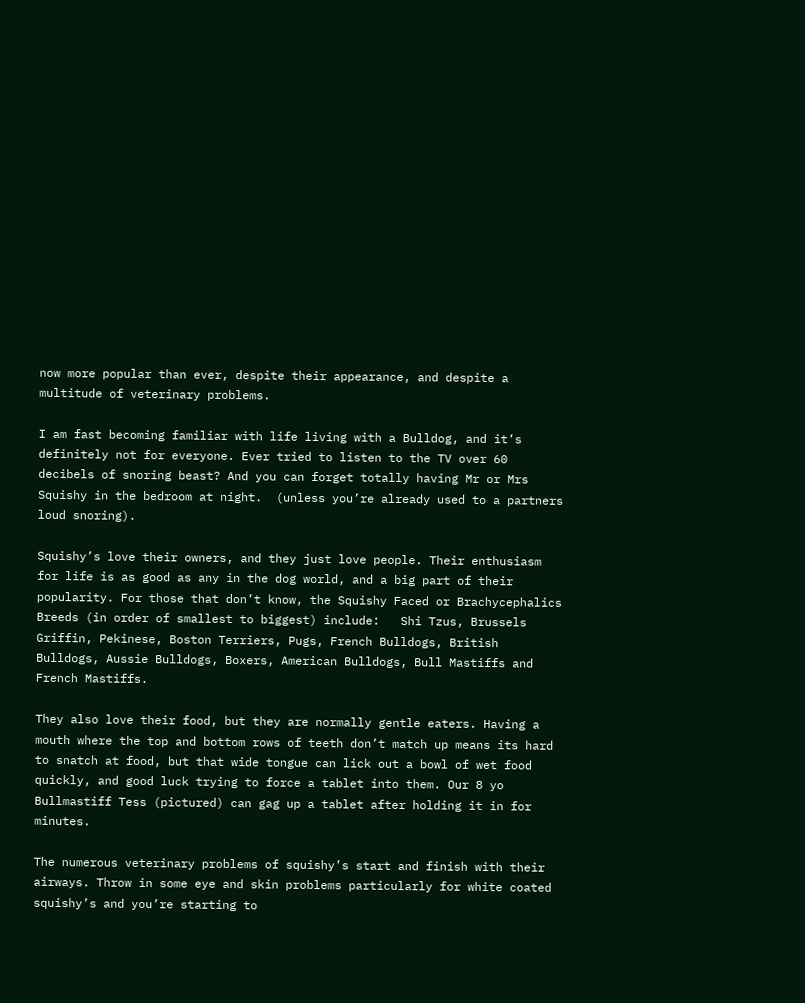now more popular than ever, despite their appearance, and despite a multitude of veterinary problems.

I am fast becoming familiar with life living with a Bulldog, and it’s definitely not for everyone. Ever tried to listen to the TV over 60 decibels of snoring beast? And you can forget totally having Mr or Mrs Squishy in the bedroom at night.  (unless you’re already used to a partners loud snoring).

Squishy’s love their owners, and they just love people. Their enthusiasm for life is as good as any in the dog world, and a big part of their popularity. For those that don’t know, the Squishy Faced or Brachycephalics Breeds (in order of smallest to biggest) include:   Shi Tzus, Brussels Griffin, Pekinese, Boston Terriers, Pugs, French Bulldogs, British Bulldogs, Aussie Bulldogs, Boxers, American Bulldogs, Bull Mastiffs and French Mastiffs.

They also love their food, but they are normally gentle eaters. Having a mouth where the top and bottom rows of teeth don’t match up means its hard to snatch at food, but that wide tongue can lick out a bowl of wet food quickly, and good luck trying to force a tablet into them. Our 8 yo Bullmastiff Tess (pictured) can gag up a tablet after holding it in for minutes.

The numerous veterinary problems of squishy’s start and finish with their airways. Throw in some eye and skin problems particularly for white coated squishy’s and you’re starting to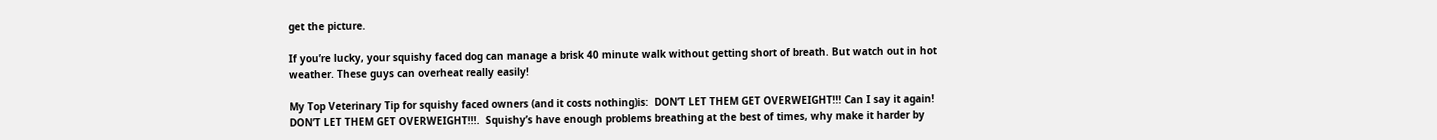get the picture.

If you’re lucky, your squishy faced dog can manage a brisk 40 minute walk without getting short of breath. But watch out in hot weather. These guys can overheat really easily!

My Top Veterinary Tip for squishy faced owners (and it costs nothing)is:  DON’T LET THEM GET OVERWEIGHT!!! Can I say it again! DON’T LET THEM GET OVERWEIGHT!!!.  Squishy’s have enough problems breathing at the best of times, why make it harder by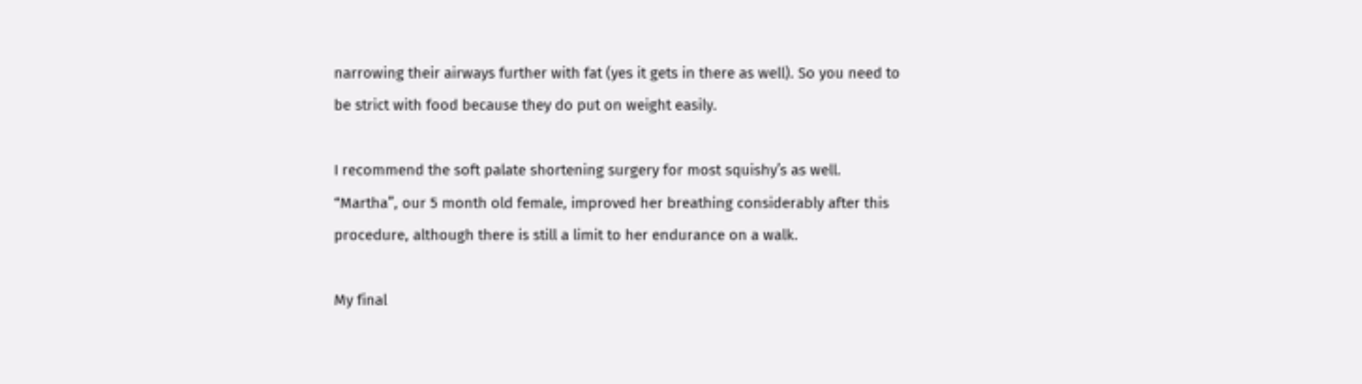narrowing their airways further with fat (yes it gets in there as well). So you need to be strict with food because they do put on weight easily.

I recommend the soft palate shortening surgery for most squishy’s as well. “Martha”, our 5 month old female, improved her breathing considerably after this procedure, although there is still a limit to her endurance on a walk.

My final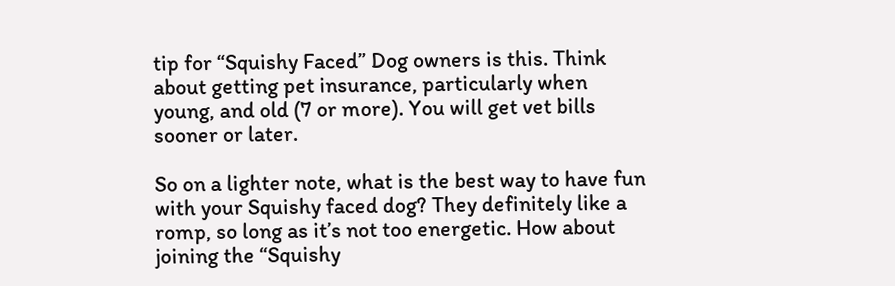tip for “Squishy Faced” Dog owners is this. Think about getting pet insurance, particularly when young, and old (7 or more). You will get vet bills sooner or later.

So on a lighter note, what is the best way to have fun with your Squishy faced dog? They definitely like a romp, so long as it’s not too energetic. How about joining the “Squishy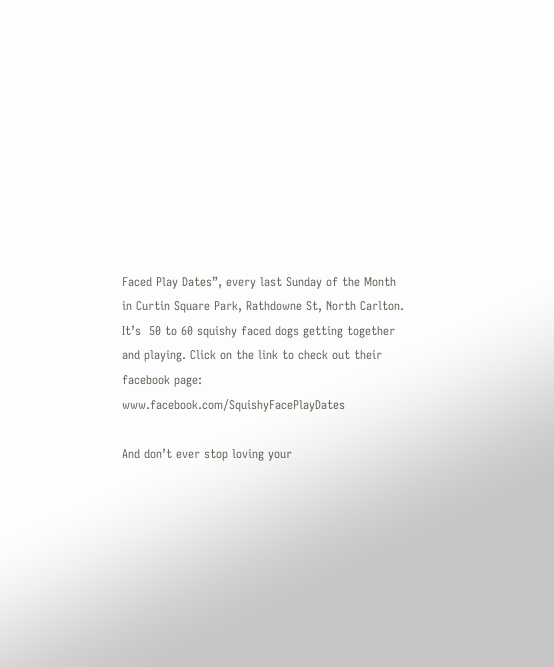Faced Play Dates”, every last Sunday of the Month in Curtin Square Park, Rathdowne St, North Carlton. It’s  50 to 60 squishy faced dogs getting together and playing. Click on the link to check out their facebook page: www.facebook.com/SquishyFacePlayDates

And don’t ever stop loving your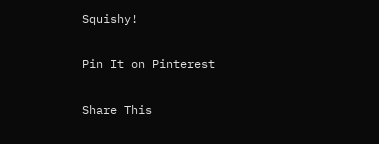Squishy!

Pin It on Pinterest

Share This